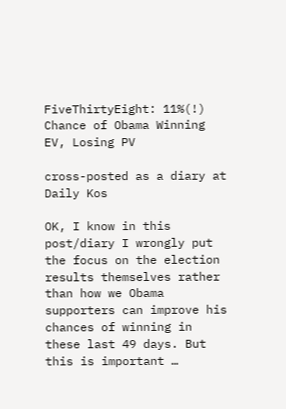FiveThirtyEight: 11%(!) Chance of Obama Winning EV, Losing PV

cross-posted as a diary at Daily Kos

OK, I know in this post/diary I wrongly put the focus on the election results themselves rather than how we Obama supporters can improve his chances of winning in these last 49 days. But this is important …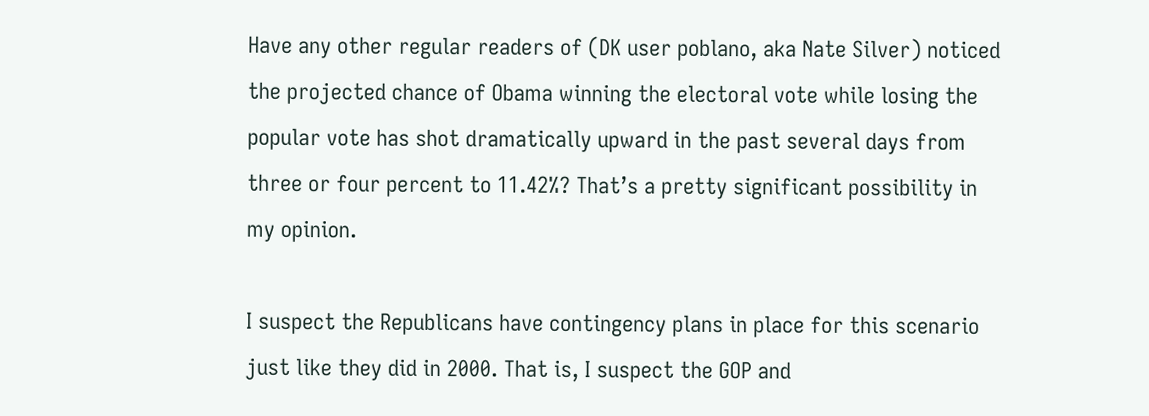Have any other regular readers of (DK user poblano, aka Nate Silver) noticed the projected chance of Obama winning the electoral vote while losing the popular vote has shot dramatically upward in the past several days from three or four percent to 11.42%? That’s a pretty significant possibility in my opinion.

I suspect the Republicans have contingency plans in place for this scenario just like they did in 2000. That is, I suspect the GOP and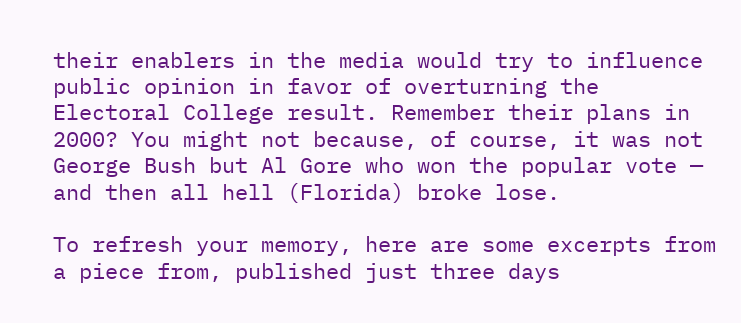their enablers in the media would try to influence public opinion in favor of overturning the Electoral College result. Remember their plans in 2000? You might not because, of course, it was not George Bush but Al Gore who won the popular vote — and then all hell (Florida) broke lose.

To refresh your memory, here are some excerpts from a piece from, published just three days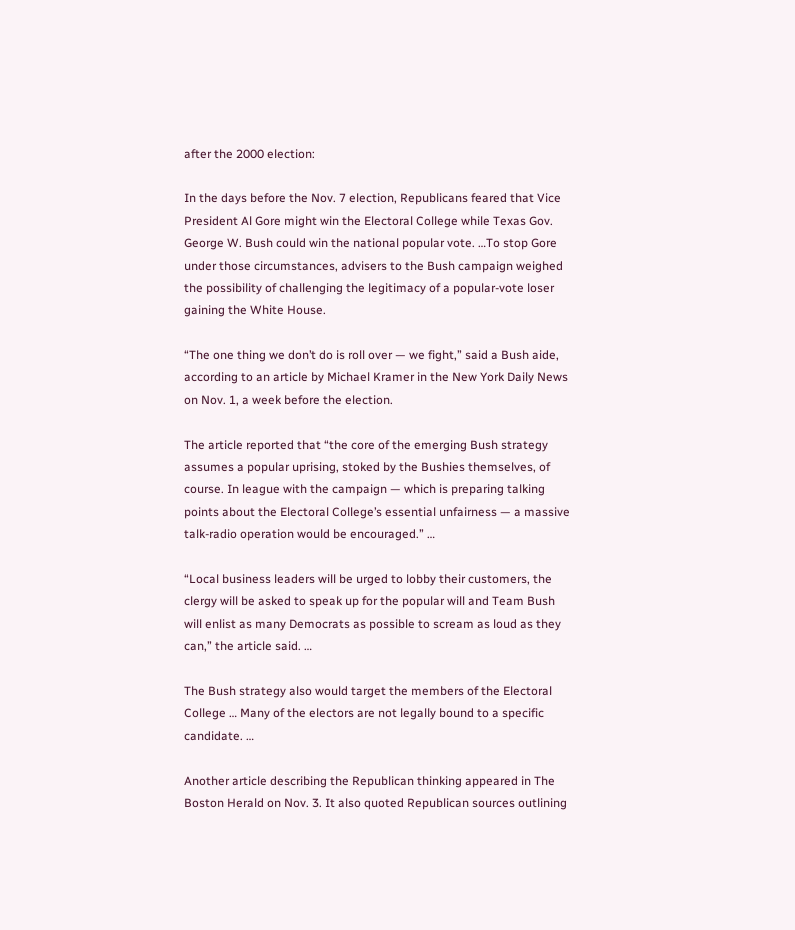after the 2000 election:

In the days before the Nov. 7 election, Republicans feared that Vice President Al Gore might win the Electoral College while Texas Gov. George W. Bush could win the national popular vote. …To stop Gore under those circumstances, advisers to the Bush campaign weighed the possibility of challenging the legitimacy of a popular-vote loser gaining the White House.

“The one thing we don’t do is roll over — we fight,” said a Bush aide, according to an article by Michael Kramer in the New York Daily News on Nov. 1, a week before the election.

The article reported that “the core of the emerging Bush strategy assumes a popular uprising, stoked by the Bushies themselves, of course. In league with the campaign — which is preparing talking points about the Electoral College’s essential unfairness — a massive talk-radio operation would be encouraged.” …

“Local business leaders will be urged to lobby their customers, the clergy will be asked to speak up for the popular will and Team Bush will enlist as many Democrats as possible to scream as loud as they can,” the article said. …

The Bush strategy also would target the members of the Electoral College … Many of the electors are not legally bound to a specific candidate. …

Another article describing the Republican thinking appeared in The Boston Herald on Nov. 3. It also quoted Republican sources outlining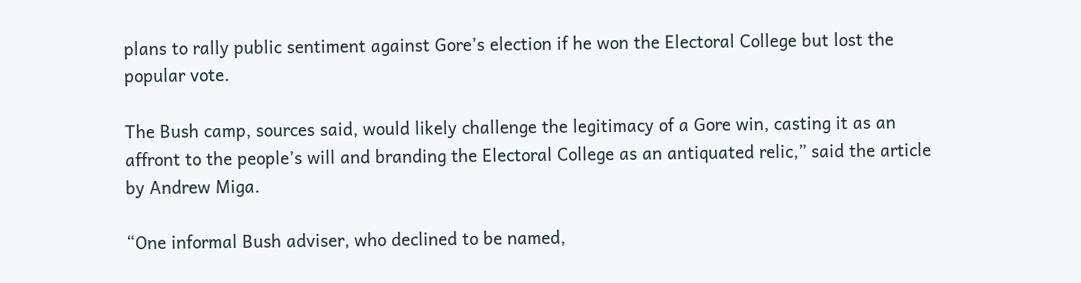plans to rally public sentiment against Gore’s election if he won the Electoral College but lost the popular vote.

The Bush camp, sources said, would likely challenge the legitimacy of a Gore win, casting it as an affront to the people’s will and branding the Electoral College as an antiquated relic,” said the article by Andrew Miga.

“One informal Bush adviser, who declined to be named,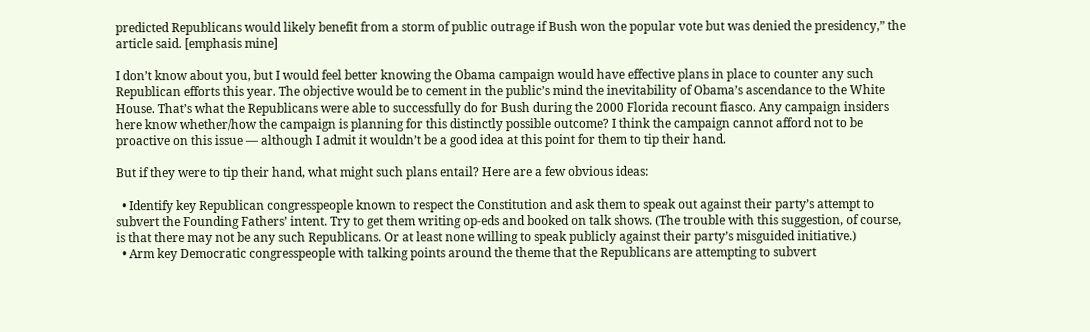predicted Republicans would likely benefit from a storm of public outrage if Bush won the popular vote but was denied the presidency,” the article said. [emphasis mine]

I don’t know about you, but I would feel better knowing the Obama campaign would have effective plans in place to counter any such Republican efforts this year. The objective would be to cement in the public’s mind the inevitability of Obama’s ascendance to the White House. That’s what the Republicans were able to successfully do for Bush during the 2000 Florida recount fiasco. Any campaign insiders here know whether/how the campaign is planning for this distinctly possible outcome? I think the campaign cannot afford not to be proactive on this issue — although I admit it wouldn’t be a good idea at this point for them to tip their hand.

But if they were to tip their hand, what might such plans entail? Here are a few obvious ideas:

  • Identify key Republican congresspeople known to respect the Constitution and ask them to speak out against their party’s attempt to subvert the Founding Fathers’ intent. Try to get them writing op-eds and booked on talk shows. (The trouble with this suggestion, of course, is that there may not be any such Republicans. Or at least none willing to speak publicly against their party’s misguided initiative.)
  • Arm key Democratic congresspeople with talking points around the theme that the Republicans are attempting to subvert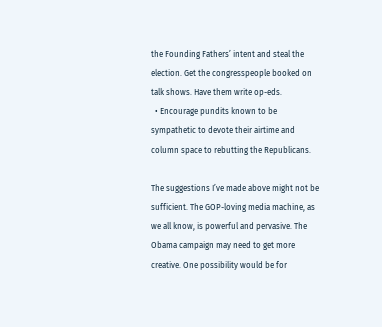the Founding Fathers’ intent and steal the election. Get the congresspeople booked on talk shows. Have them write op-eds.
  • Encourage pundits known to be sympathetic to devote their airtime and column space to rebutting the Republicans.

The suggestions I’ve made above might not be sufficient. The GOP-loving media machine, as we all know, is powerful and pervasive. The Obama campaign may need to get more creative. One possibility would be for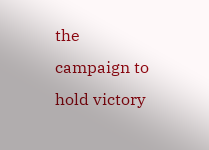the campaign to hold victory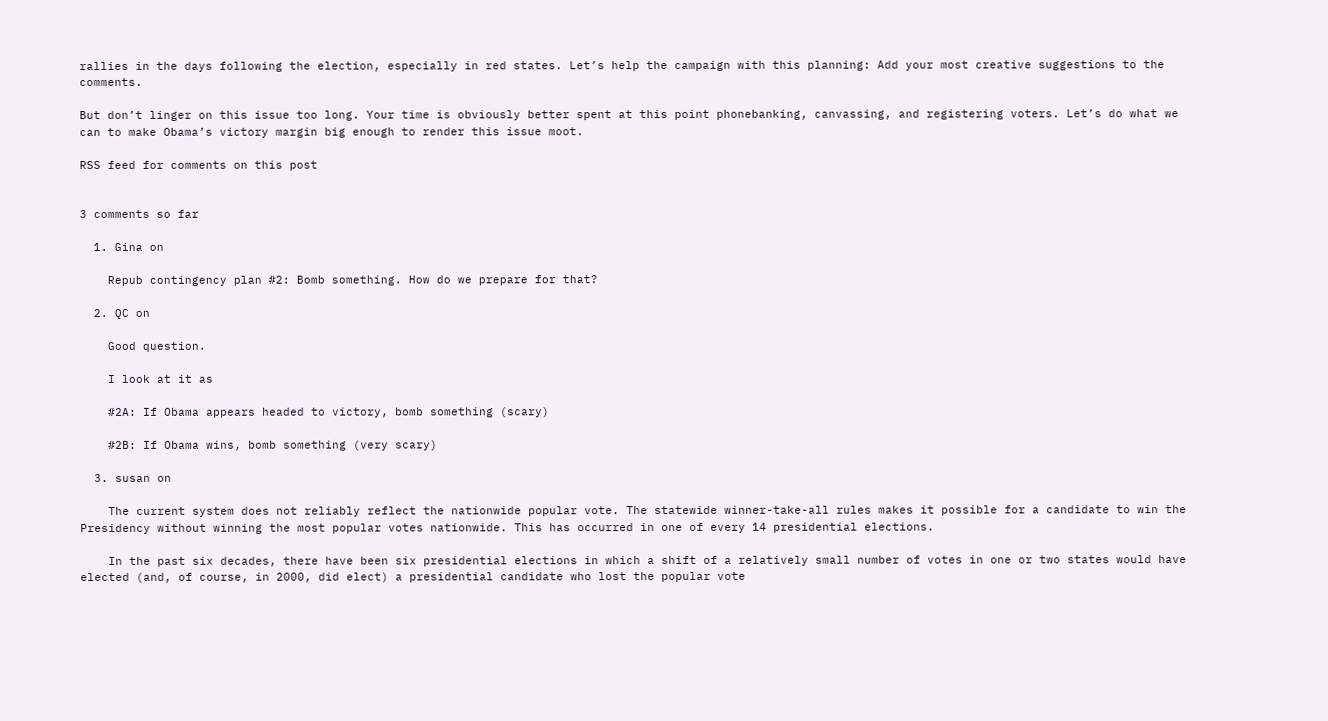rallies in the days following the election, especially in red states. Let’s help the campaign with this planning: Add your most creative suggestions to the comments.

But don’t linger on this issue too long. Your time is obviously better spent at this point phonebanking, canvassing, and registering voters. Let’s do what we can to make Obama’s victory margin big enough to render this issue moot.

RSS feed for comments on this post


3 comments so far

  1. Gina on

    Repub contingency plan #2: Bomb something. How do we prepare for that?

  2. QC on

    Good question.

    I look at it as

    #2A: If Obama appears headed to victory, bomb something (scary)

    #2B: If Obama wins, bomb something (very scary)

  3. susan on

    The current system does not reliably reflect the nationwide popular vote. The statewide winner-take-all rules makes it possible for a candidate to win the Presidency without winning the most popular votes nationwide. This has occurred in one of every 14 presidential elections.

    In the past six decades, there have been six presidential elections in which a shift of a relatively small number of votes in one or two states would have elected (and, of course, in 2000, did elect) a presidential candidate who lost the popular vote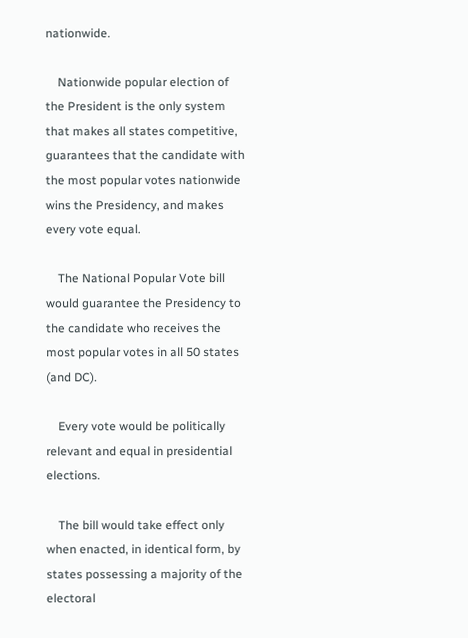nationwide.

    Nationwide popular election of the President is the only system that makes all states competitive, guarantees that the candidate with the most popular votes nationwide wins the Presidency, and makes every vote equal.

    The National Popular Vote bill would guarantee the Presidency to the candidate who receives the most popular votes in all 50 states (and DC).

    Every vote would be politically relevant and equal in presidential elections.

    The bill would take effect only when enacted, in identical form, by states possessing a majority of the electoral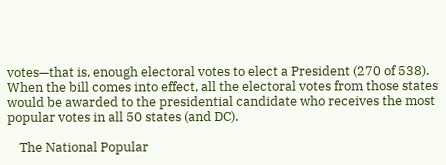votes—that is, enough electoral votes to elect a President (270 of 538). When the bill comes into effect, all the electoral votes from those states would be awarded to the presidential candidate who receives the most popular votes in all 50 states (and DC).

    The National Popular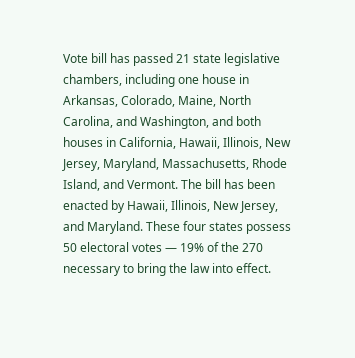Vote bill has passed 21 state legislative chambers, including one house in Arkansas, Colorado, Maine, North Carolina, and Washington, and both houses in California, Hawaii, Illinois, New Jersey, Maryland, Massachusetts, Rhode Island, and Vermont. The bill has been enacted by Hawaii, Illinois, New Jersey, and Maryland. These four states possess 50 electoral votes — 19% of the 270 necessary to bring the law into effect.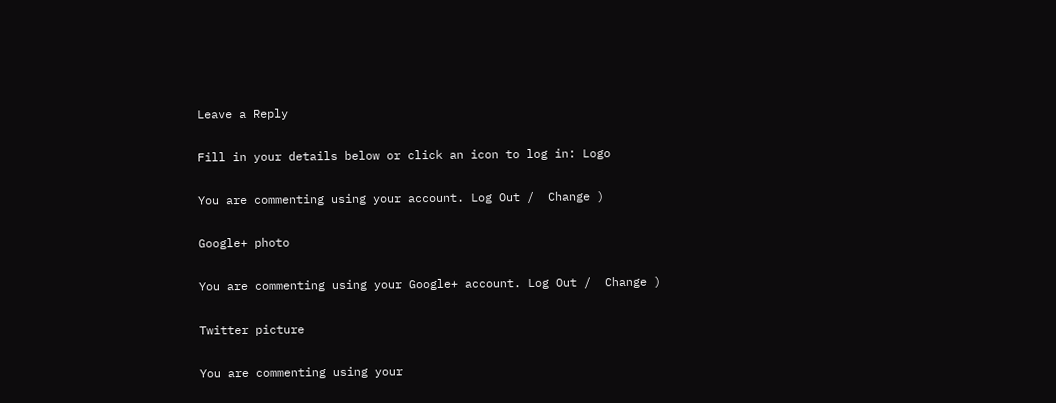Leave a Reply

Fill in your details below or click an icon to log in: Logo

You are commenting using your account. Log Out /  Change )

Google+ photo

You are commenting using your Google+ account. Log Out /  Change )

Twitter picture

You are commenting using your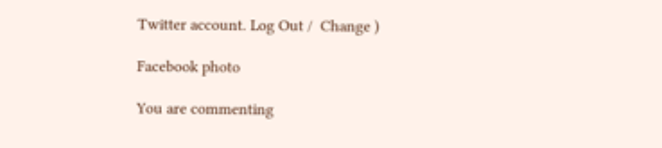Twitter account. Log Out /  Change )

Facebook photo

You are commenting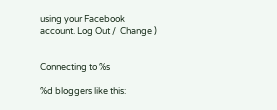using your Facebook account. Log Out /  Change )


Connecting to %s

%d bloggers like this: